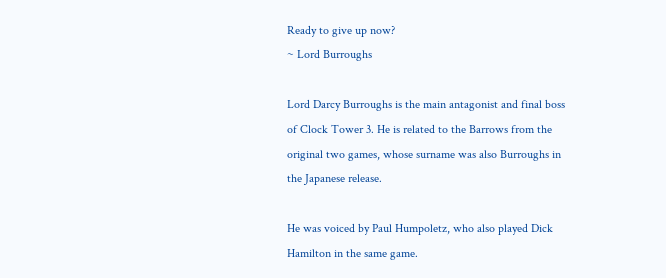Ready to give up now?
~ Lord Burroughs

Lord Darcy Burroughs is the main antagonist and final boss of Clock Tower 3. He is related to the Barrows from the original two games, whose surname was also Burroughs in the Japanese release.

He was voiced by Paul Humpoletz, who also played Dick Hamilton in the same game.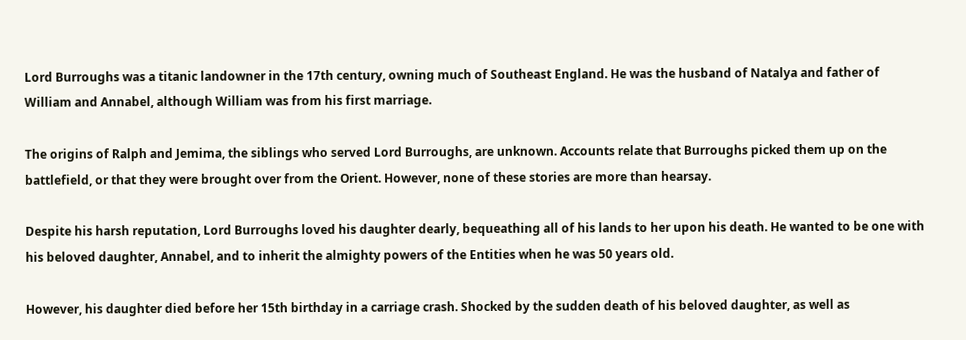Lord Burroughs was a titanic landowner in the 17th century, owning much of Southeast England. He was the husband of Natalya and father of William and Annabel, although William was from his first marriage.

The origins of Ralph and Jemima, the siblings who served Lord Burroughs, are unknown. Accounts relate that Burroughs picked them up on the battlefield, or that they were brought over from the Orient. However, none of these stories are more than hearsay.

Despite his harsh reputation, Lord Burroughs loved his daughter dearly, bequeathing all of his lands to her upon his death. He wanted to be one with his beloved daughter, Annabel, and to inherit the almighty powers of the Entities when he was 50 years old.

However, his daughter died before her 15th birthday in a carriage crash. Shocked by the sudden death of his beloved daughter, as well as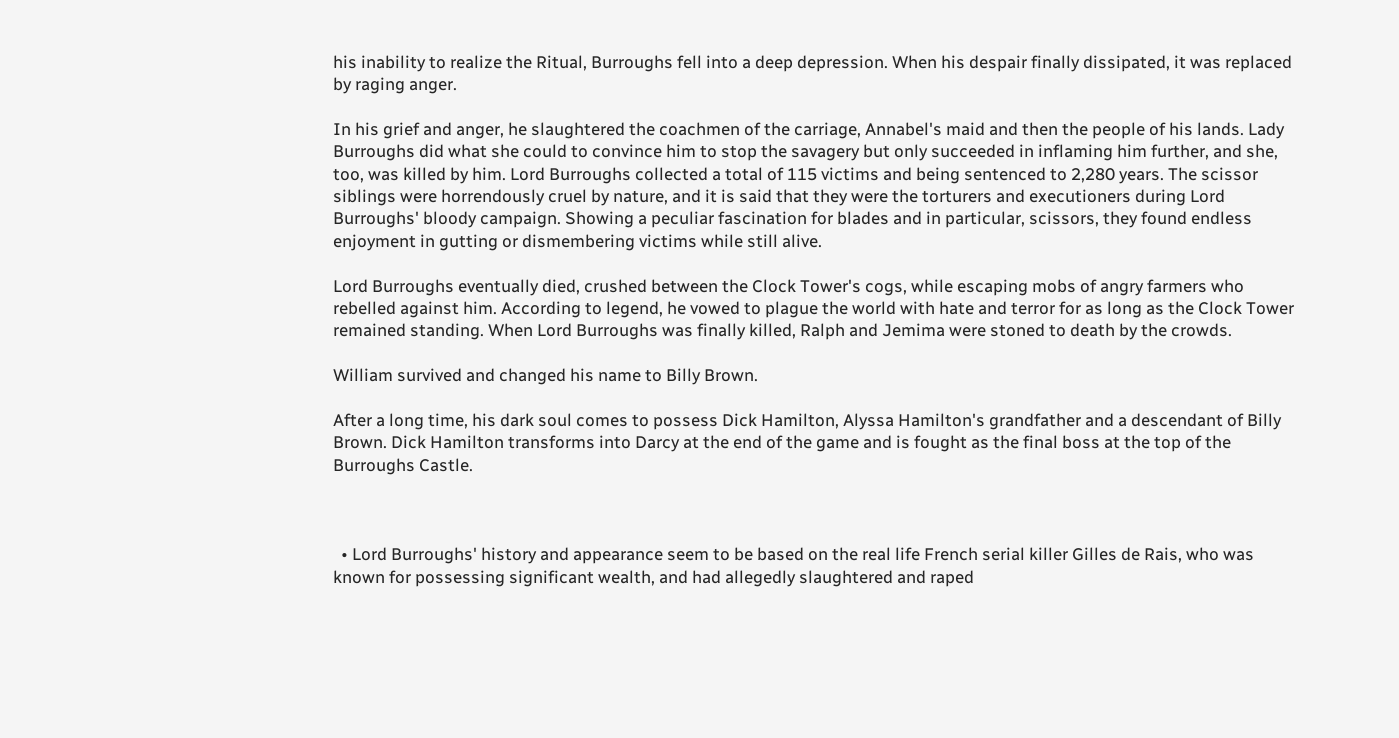his inability to realize the Ritual, Burroughs fell into a deep depression. When his despair finally dissipated, it was replaced by raging anger.

In his grief and anger, he slaughtered the coachmen of the carriage, Annabel's maid and then the people of his lands. Lady Burroughs did what she could to convince him to stop the savagery but only succeeded in inflaming him further, and she, too, was killed by him. Lord Burroughs collected a total of 115 victims and being sentenced to 2,280 years. The scissor siblings were horrendously cruel by nature, and it is said that they were the torturers and executioners during Lord Burroughs' bloody campaign. Showing a peculiar fascination for blades and in particular, scissors, they found endless enjoyment in gutting or dismembering victims while still alive.

Lord Burroughs eventually died, crushed between the Clock Tower's cogs, while escaping mobs of angry farmers who rebelled against him. According to legend, he vowed to plague the world with hate and terror for as long as the Clock Tower remained standing. When Lord Burroughs was finally killed, Ralph and Jemima were stoned to death by the crowds.

William survived and changed his name to Billy Brown.

After a long time, his dark soul comes to possess Dick Hamilton, Alyssa Hamilton's grandfather and a descendant of Billy Brown. Dick Hamilton transforms into Darcy at the end of the game and is fought as the final boss at the top of the Burroughs Castle.



  • Lord Burroughs' history and appearance seem to be based on the real life French serial killer Gilles de Rais, who was known for possessing significant wealth, and had allegedly slaughtered and raped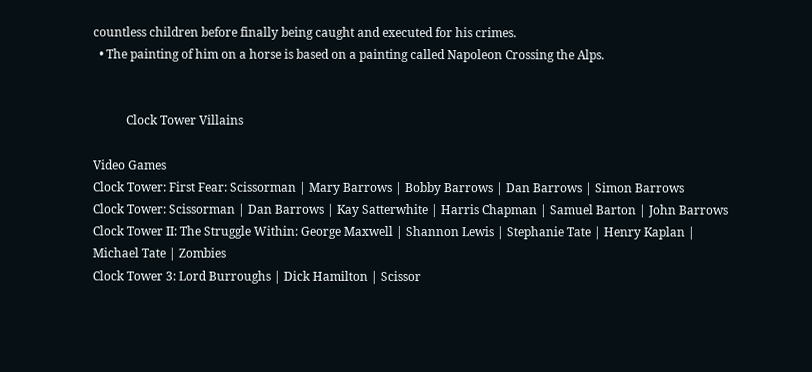countless children before finally being caught and executed for his crimes.
  • The painting of him on a horse is based on a painting called Napoleon Crossing the Alps.


           Clock Tower Villains

Video Games
Clock Tower: First Fear: Scissorman | Mary Barrows | Bobby Barrows | Dan Barrows | Simon Barrows
Clock Tower: Scissorman | Dan Barrows | Kay Satterwhite | Harris Chapman | Samuel Barton | John Barrows
Clock Tower II: The Struggle Within: George Maxwell | Shannon Lewis | Stephanie Tate | Henry Kaplan | Michael Tate | Zombies
Clock Tower 3: Lord Burroughs | Dick Hamilton | Scissor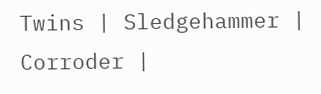Twins | Sledgehammer | Corroder |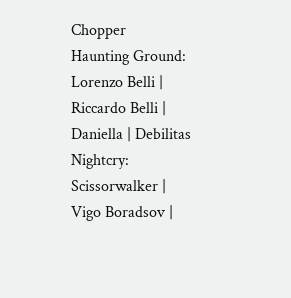Chopper
Haunting Ground: Lorenzo Belli | Riccardo Belli | Daniella | Debilitas
Nightcry: Scissorwalker | Vigo Boradsov |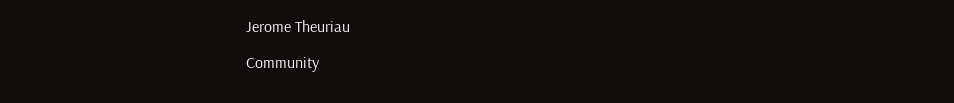Jerome Theuriau

Community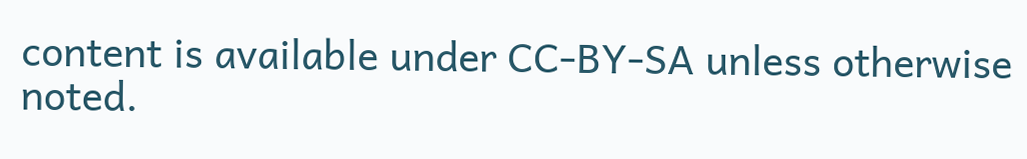content is available under CC-BY-SA unless otherwise noted.